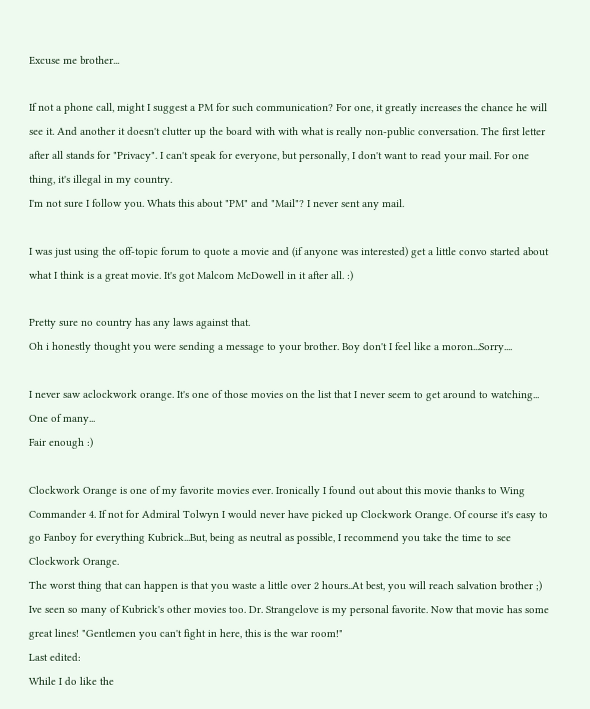Excuse me brother...

If not a phone call, might I suggest a PM for such communication? For one, it greatly increases the chance he will see it. And another it doesn't clutter up the board with with what is really non-public conversation. The first letter after all stands for "Privacy". I can't speak for everyone, but personally, I don't want to read your mail. For one thing, it's illegal in my country.
I'm not sure I follow you. Whats this about "PM" and "Mail"? I never sent any mail.

I was just using the off-topic forum to quote a movie and (if anyone was interested) get a little convo started about what I think is a great movie. It's got Malcom McDowell in it after all. :)

Pretty sure no country has any laws against that.
Oh i honestly thought you were sending a message to your brother. Boy don't I feel like a moron...Sorry....

I never saw aclockwork orange. It's one of those movies on the list that I never seem to get around to watching... One of many...
Fair enough :)

Clockwork Orange is one of my favorite movies ever. Ironically I found out about this movie thanks to Wing Commander 4. If not for Admiral Tolwyn I would never have picked up Clockwork Orange. Of course it's easy to go Fanboy for everything Kubrick...But, being as neutral as possible, I recommend you take the time to see Clockwork Orange.
The worst thing that can happen is that you waste a little over 2 hours..At best, you will reach salvation brother ;)
Ive seen so many of Kubrick's other movies too. Dr. Strangelove is my personal favorite. Now that movie has some great lines! "Gentlemen you can't fight in here, this is the war room!"
Last edited:
While I do like the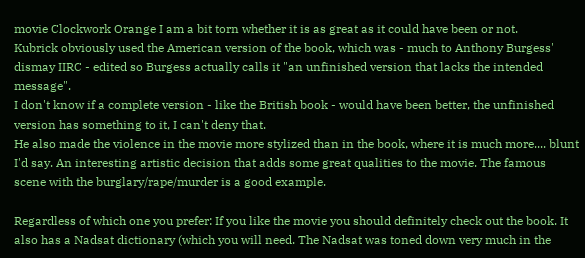movie Clockwork Orange I am a bit torn whether it is as great as it could have been or not.
Kubrick obviously used the American version of the book, which was - much to Anthony Burgess' dismay IIRC - edited so Burgess actually calls it "an unfinished version that lacks the intended message".
I don't know if a complete version - like the British book - would have been better, the unfinished version has something to it, I can't deny that.
He also made the violence in the movie more stylized than in the book, where it is much more.... blunt I'd say. An interesting artistic decision that adds some great qualities to the movie. The famous scene with the burglary/rape/murder is a good example.

Regardless of which one you prefer: If you like the movie you should definitely check out the book. It also has a Nadsat dictionary (which you will need. The Nadsat was toned down very much in the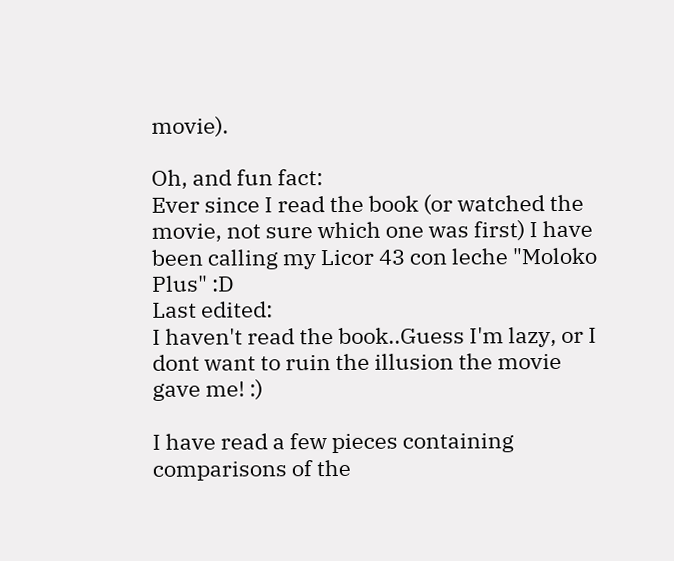movie).

Oh, and fun fact:
Ever since I read the book (or watched the movie, not sure which one was first) I have been calling my Licor 43 con leche "Moloko Plus" :D
Last edited:
I haven't read the book..Guess I'm lazy, or I dont want to ruin the illusion the movie gave me! :)

I have read a few pieces containing comparisons of the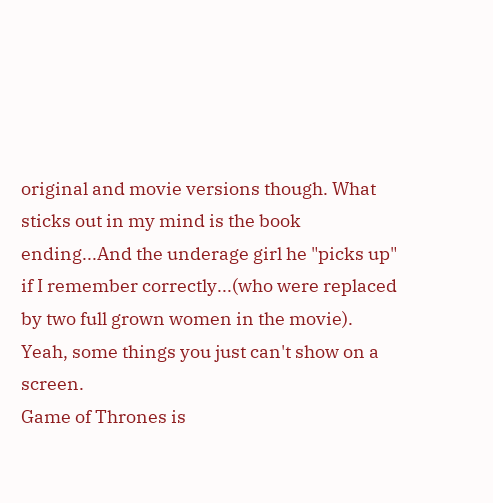original and movie versions though. What sticks out in my mind is the book ending...And the underage girl he "picks up" if I remember correctly...(who were replaced by two full grown women in the movie).
Yeah, some things you just can't show on a screen.
Game of Thrones is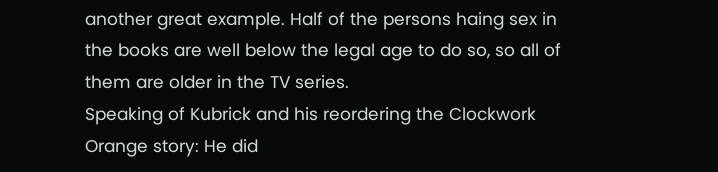another great example. Half of the persons haing sex in the books are well below the legal age to do so, so all of them are older in the TV series.
Speaking of Kubrick and his reordering the Clockwork Orange story: He did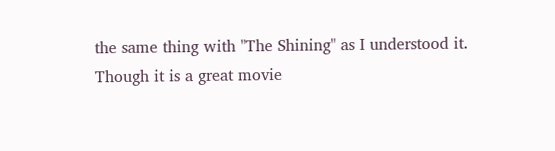the same thing with "The Shining" as I understood it.
Though it is a great movie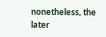nonetheless, the later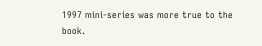1997 mini-series was more true to the book.